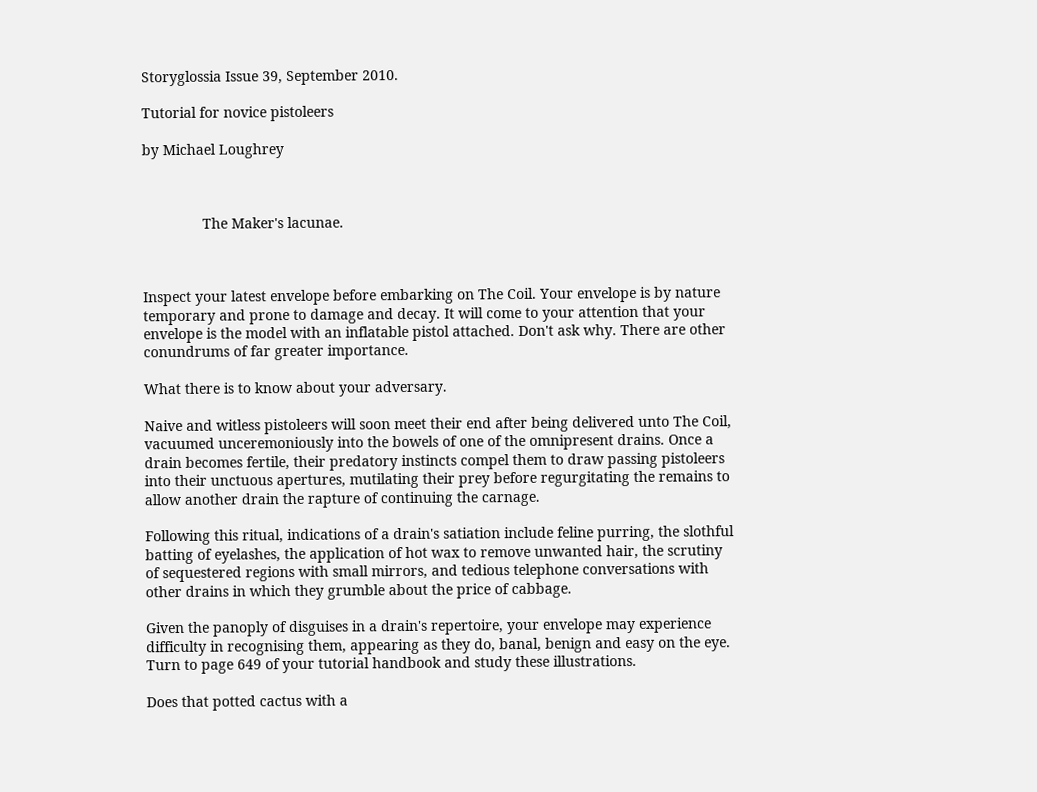Storyglossia Issue 39, September 2010.

Tutorial for novice pistoleers

by Michael Loughrey



               The Maker's lacunae.



Inspect your latest envelope before embarking on The Coil. Your envelope is by nature temporary and prone to damage and decay. It will come to your attention that your envelope is the model with an inflatable pistol attached. Don't ask why. There are other conundrums of far greater importance.

What there is to know about your adversary.

Naive and witless pistoleers will soon meet their end after being delivered unto The Coil, vacuumed unceremoniously into the bowels of one of the omnipresent drains. Once a drain becomes fertile, their predatory instincts compel them to draw passing pistoleers into their unctuous apertures, mutilating their prey before regurgitating the remains to allow another drain the rapture of continuing the carnage.

Following this ritual, indications of a drain's satiation include feline purring, the slothful batting of eyelashes, the application of hot wax to remove unwanted hair, the scrutiny of sequestered regions with small mirrors, and tedious telephone conversations with other drains in which they grumble about the price of cabbage.

Given the panoply of disguises in a drain's repertoire, your envelope may experience difficulty in recognising them, appearing as they do, banal, benign and easy on the eye. Turn to page 649 of your tutorial handbook and study these illustrations.

Does that potted cactus with a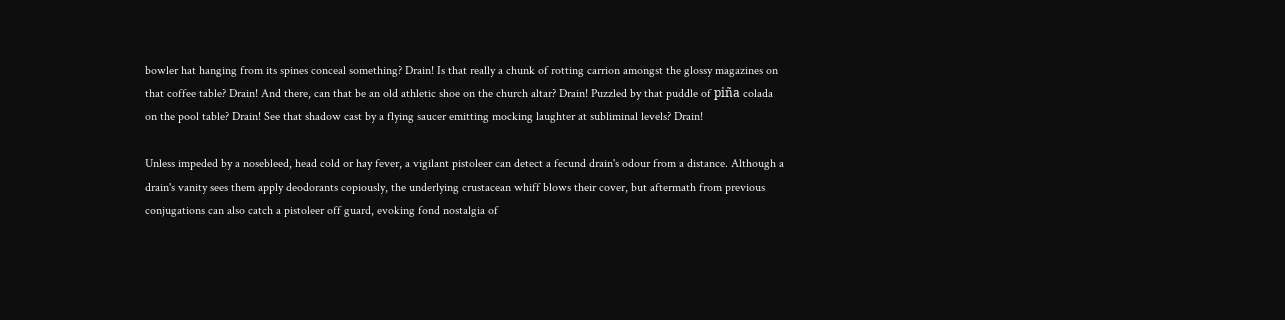bowler hat hanging from its spines conceal something? Drain! Is that really a chunk of rotting carrion amongst the glossy magazines on that coffee table? Drain! And there, can that be an old athletic shoe on the church altar? Drain! Puzzled by that puddle of piña colada on the pool table? Drain! See that shadow cast by a flying saucer emitting mocking laughter at subliminal levels? Drain!

Unless impeded by a nosebleed, head cold or hay fever, a vigilant pistoleer can detect a fecund drain's odour from a distance. Although a drain's vanity sees them apply deodorants copiously, the underlying crustacean whiff blows their cover, but aftermath from previous conjugations can also catch a pistoleer off guard, evoking fond nostalgia of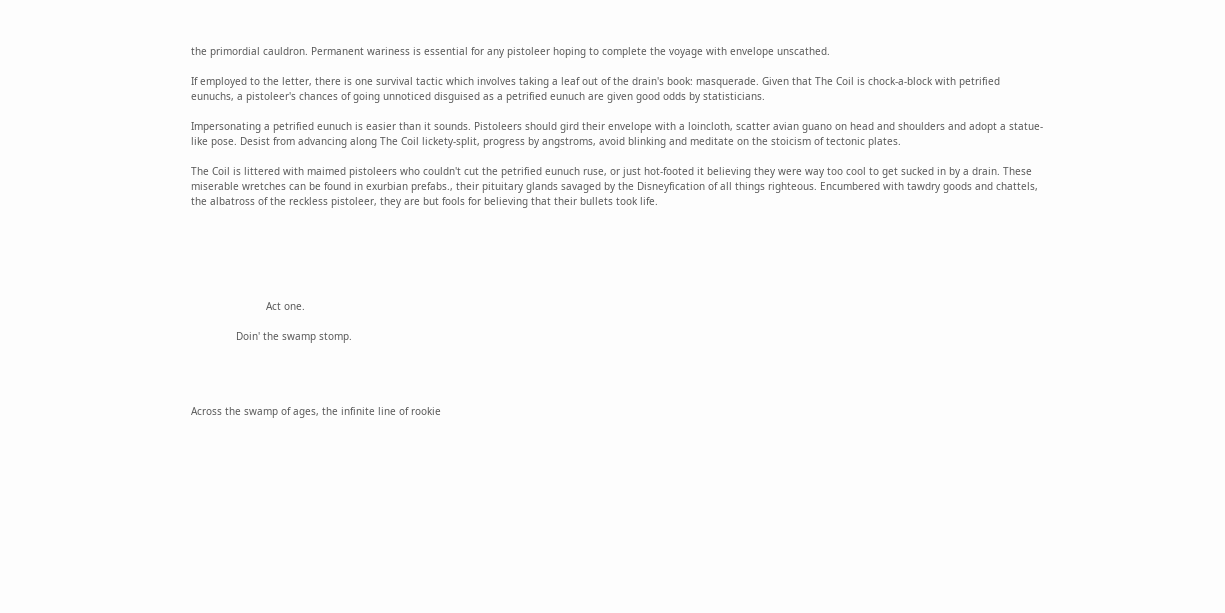the primordial cauldron. Permanent wariness is essential for any pistoleer hoping to complete the voyage with envelope unscathed.

If employed to the letter, there is one survival tactic which involves taking a leaf out of the drain's book: masquerade. Given that The Coil is chock-a-block with petrified eunuchs, a pistoleer's chances of going unnoticed disguised as a petrified eunuch are given good odds by statisticians.

Impersonating a petrified eunuch is easier than it sounds. Pistoleers should gird their envelope with a loincloth, scatter avian guano on head and shoulders and adopt a statue-like pose. Desist from advancing along The Coil lickety-split, progress by angstroms, avoid blinking and meditate on the stoicism of tectonic plates.

The Coil is littered with maimed pistoleers who couldn't cut the petrified eunuch ruse, or just hot-footed it believing they were way too cool to get sucked in by a drain. These miserable wretches can be found in exurbian prefabs., their pituitary glands savaged by the Disneyfication of all things righteous. Encumbered with tawdry goods and chattels, the albatross of the reckless pistoleer, they are but fools for believing that their bullets took life.






                         Act one.

               Doin' the swamp stomp.




Across the swamp of ages, the infinite line of rookie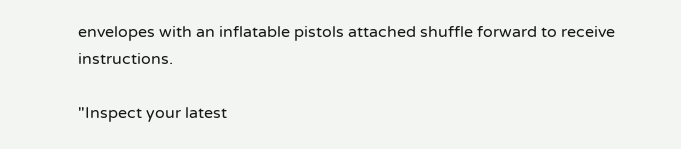envelopes with an inflatable pistols attached shuffle forward to receive instructions.

"Inspect your latest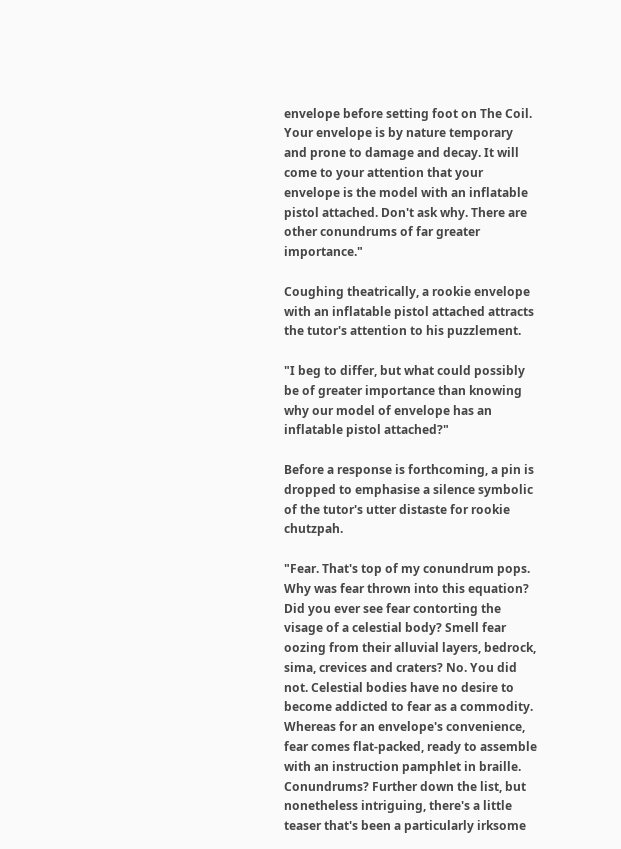envelope before setting foot on The Coil. Your envelope is by nature temporary and prone to damage and decay. It will come to your attention that your envelope is the model with an inflatable pistol attached. Don't ask why. There are other conundrums of far greater importance."

Coughing theatrically, a rookie envelope with an inflatable pistol attached attracts the tutor's attention to his puzzlement.

"I beg to differ, but what could possibly be of greater importance than knowing why our model of envelope has an inflatable pistol attached?"

Before a response is forthcoming, a pin is dropped to emphasise a silence symbolic of the tutor's utter distaste for rookie chutzpah.

"Fear. That's top of my conundrum pops. Why was fear thrown into this equation? Did you ever see fear contorting the visage of a celestial body? Smell fear oozing from their alluvial layers, bedrock, sima, crevices and craters? No. You did not. Celestial bodies have no desire to become addicted to fear as a commodity. Whereas for an envelope's convenience, fear comes flat-packed, ready to assemble with an instruction pamphlet in braille. Conundrums? Further down the list, but nonetheless intriguing, there's a little teaser that's been a particularly irksome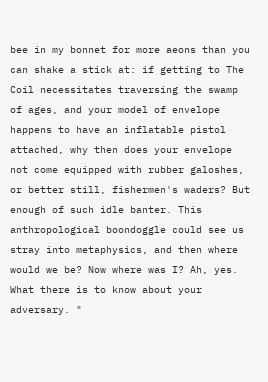bee in my bonnet for more aeons than you can shake a stick at: if getting to The Coil necessitates traversing the swamp of ages, and your model of envelope happens to have an inflatable pistol attached, why then does your envelope not come equipped with rubber galoshes, or better still, fishermen's waders? But enough of such idle banter. This anthropological boondoggle could see us stray into metaphysics, and then where would we be? Now where was I? Ah, yes. What there is to know about your adversary. "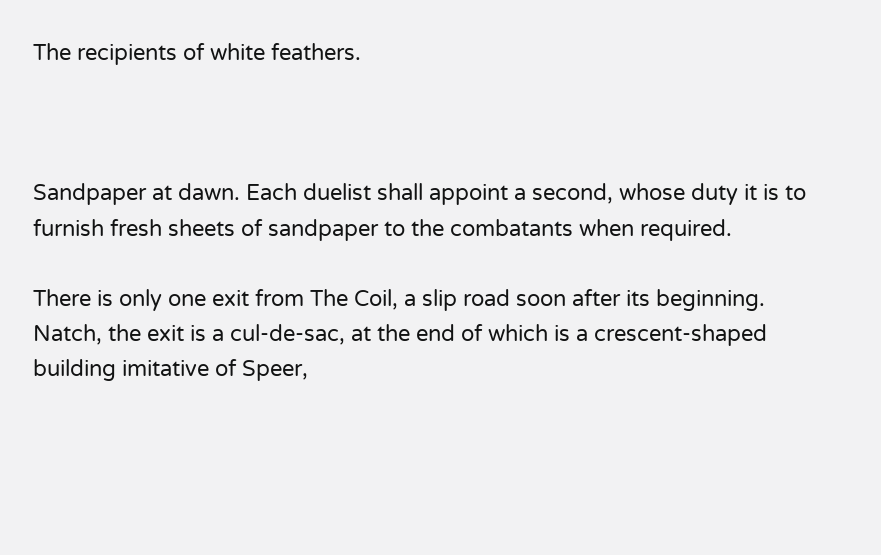The recipients of white feathers.



Sandpaper at dawn. Each duelist shall appoint a second, whose duty it is to furnish fresh sheets of sandpaper to the combatants when required.

There is only one exit from The Coil, a slip road soon after its beginning. Natch, the exit is a cul-de-sac, at the end of which is a crescent-shaped building imitative of Speer,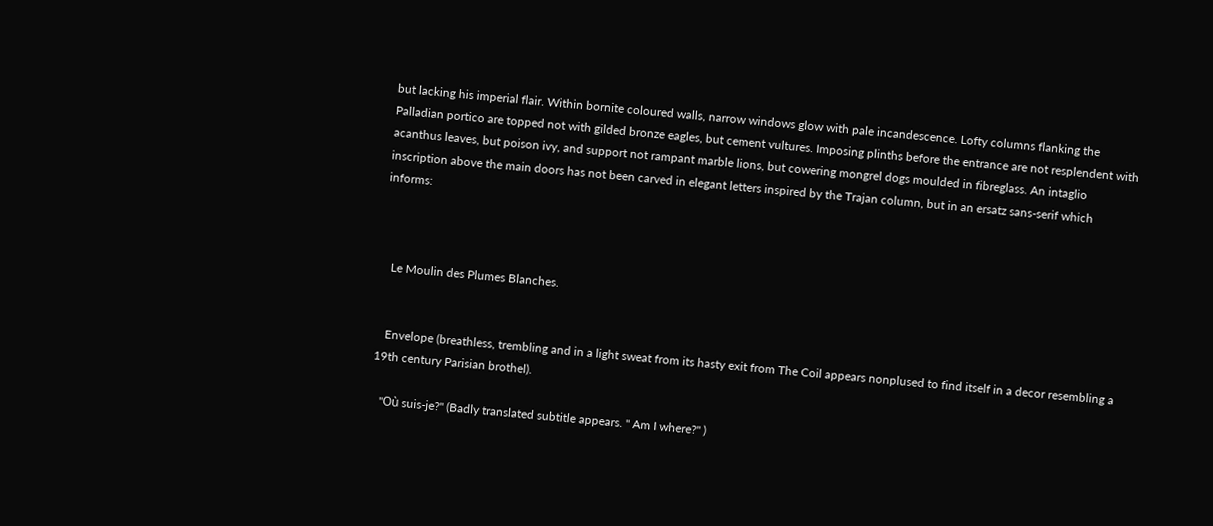but lacking his imperial flair. Within bornite coloured walls, narrow windows glow with pale incandescence. Lofty columns flanking the Palladian portico are topped not with gilded bronze eagles, but cement vultures. Imposing plinths before the entrance are not resplendent with acanthus leaves, but poison ivy, and support not rampant marble lions, but cowering mongrel dogs moulded in fibreglass. An intaglio inscription above the main doors has not been carved in elegant letters inspired by the Trajan column, but in an ersatz sans-serif which informs:



   Le Moulin des Plumes Blanches.


   Envelope (breathless, trembling and in a light sweat from its hasty exit from The Coil appears nonplused to find itself in a decor resembling a 19th century Parisian brothel).

   "Où suis-je?" (Badly translated subtitle appears. " Am I where?" )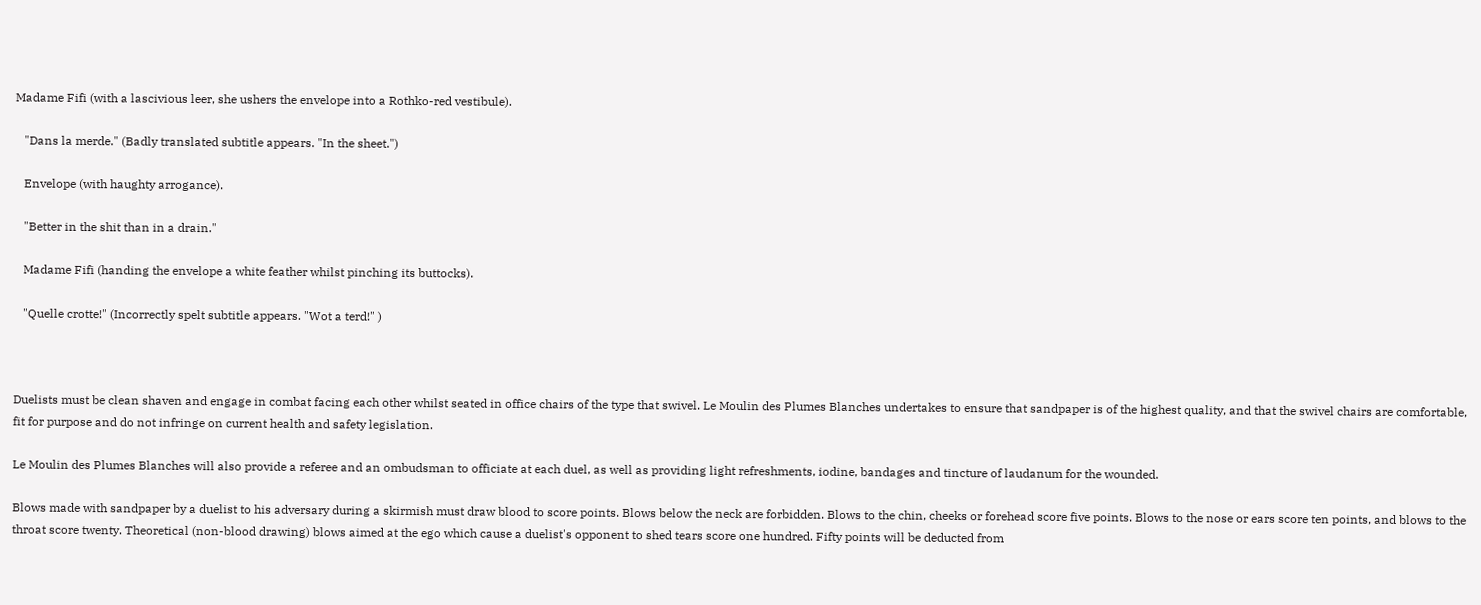Madame Fifi (with a lascivious leer, she ushers the envelope into a Rothko-red vestibule).

   "Dans la merde." (Badly translated subtitle appears. "In the sheet.")

   Envelope (with haughty arrogance).

   "Better in the shit than in a drain."

   Madame Fifi (handing the envelope a white feather whilst pinching its buttocks).

   "Quelle crotte!" (Incorrectly spelt subtitle appears. "Wot a terd!" )



Duelists must be clean shaven and engage in combat facing each other whilst seated in office chairs of the type that swivel. Le Moulin des Plumes Blanches undertakes to ensure that sandpaper is of the highest quality, and that the swivel chairs are comfortable, fit for purpose and do not infringe on current health and safety legislation.

Le Moulin des Plumes Blanches will also provide a referee and an ombudsman to officiate at each duel, as well as providing light refreshments, iodine, bandages and tincture of laudanum for the wounded.

Blows made with sandpaper by a duelist to his adversary during a skirmish must draw blood to score points. Blows below the neck are forbidden. Blows to the chin, cheeks or forehead score five points. Blows to the nose or ears score ten points, and blows to the throat score twenty. Theoretical (non-blood drawing) blows aimed at the ego which cause a duelist's opponent to shed tears score one hundred. Fifty points will be deducted from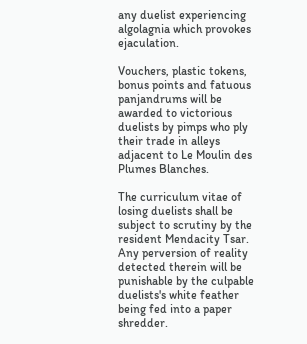any duelist experiencing algolagnia which provokes ejaculation.

Vouchers, plastic tokens, bonus points and fatuous panjandrums will be awarded to victorious duelists by pimps who ply their trade in alleys adjacent to Le Moulin des Plumes Blanches.

The curriculum vitae of losing duelists shall be subject to scrutiny by the resident Mendacity Tsar. Any perversion of reality detected therein will be punishable by the culpable duelists's white feather being fed into a paper shredder.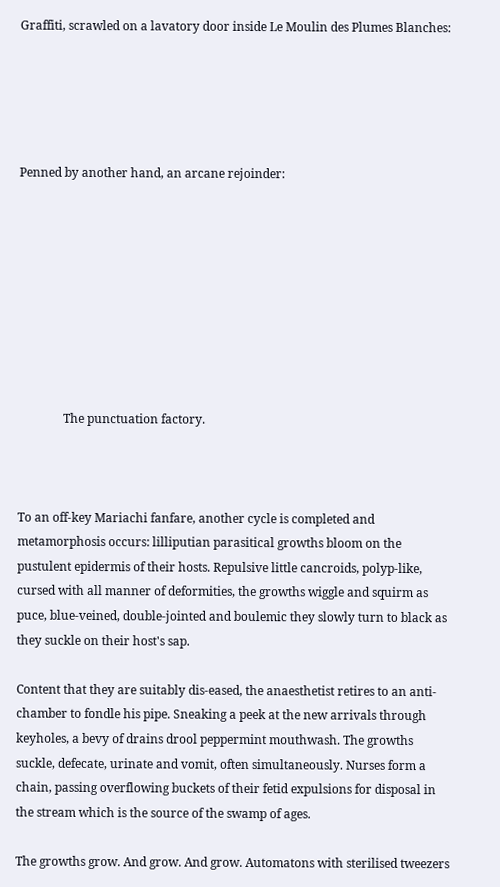Graffiti, scrawled on a lavatory door inside Le Moulin des Plumes Blanches:





Penned by another hand, an arcane rejoinder:









               The punctuation factory.



To an off-key Mariachi fanfare, another cycle is completed and metamorphosis occurs: lilliputian parasitical growths bloom on the pustulent epidermis of their hosts. Repulsive little cancroids, polyp-like, cursed with all manner of deformities, the growths wiggle and squirm as puce, blue-veined, double-jointed and boulemic they slowly turn to black as they suckle on their host's sap.

Content that they are suitably dis-eased, the anaesthetist retires to an anti-chamber to fondle his pipe. Sneaking a peek at the new arrivals through keyholes, a bevy of drains drool peppermint mouthwash. The growths suckle, defecate, urinate and vomit, often simultaneously. Nurses form a chain, passing overflowing buckets of their fetid expulsions for disposal in the stream which is the source of the swamp of ages.

The growths grow. And grow. And grow. Automatons with sterilised tweezers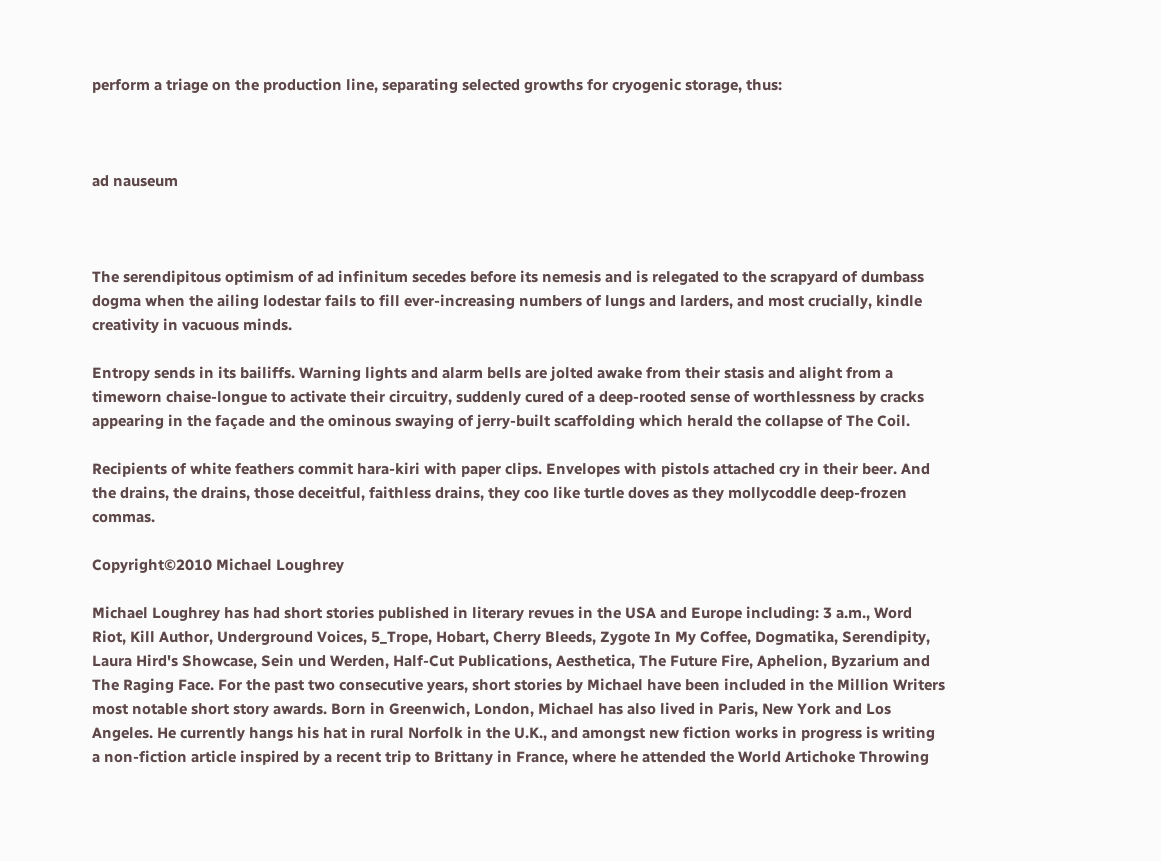perform a triage on the production line, separating selected growths for cryogenic storage, thus:



ad nauseum



The serendipitous optimism of ad infinitum secedes before its nemesis and is relegated to the scrapyard of dumbass dogma when the ailing lodestar fails to fill ever-increasing numbers of lungs and larders, and most crucially, kindle creativity in vacuous minds.

Entropy sends in its bailiffs. Warning lights and alarm bells are jolted awake from their stasis and alight from a timeworn chaise-longue to activate their circuitry, suddenly cured of a deep-rooted sense of worthlessness by cracks appearing in the façade and the ominous swaying of jerry-built scaffolding which herald the collapse of The Coil.

Recipients of white feathers commit hara-kiri with paper clips. Envelopes with pistols attached cry in their beer. And the drains, the drains, those deceitful, faithless drains, they coo like turtle doves as they mollycoddle deep-frozen commas.

Copyright©2010 Michael Loughrey

Michael Loughrey has had short stories published in literary revues in the USA and Europe including: 3 a.m., Word Riot, Kill Author, Underground Voices, 5_Trope, Hobart, Cherry Bleeds, Zygote In My Coffee, Dogmatika, Serendipity, Laura Hird's Showcase, Sein und Werden, Half-Cut Publications, Aesthetica, The Future Fire, Aphelion, Byzarium and The Raging Face. For the past two consecutive years, short stories by Michael have been included in the Million Writers most notable short story awards. Born in Greenwich, London, Michael has also lived in Paris, New York and Los Angeles. He currently hangs his hat in rural Norfolk in the U.K., and amongst new fiction works in progress is writing a non-fiction article inspired by a recent trip to Brittany in France, where he attended the World Artichoke Throwing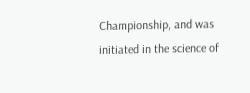Championship, and was initiated in the science of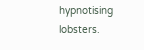hypnotising lobsters.